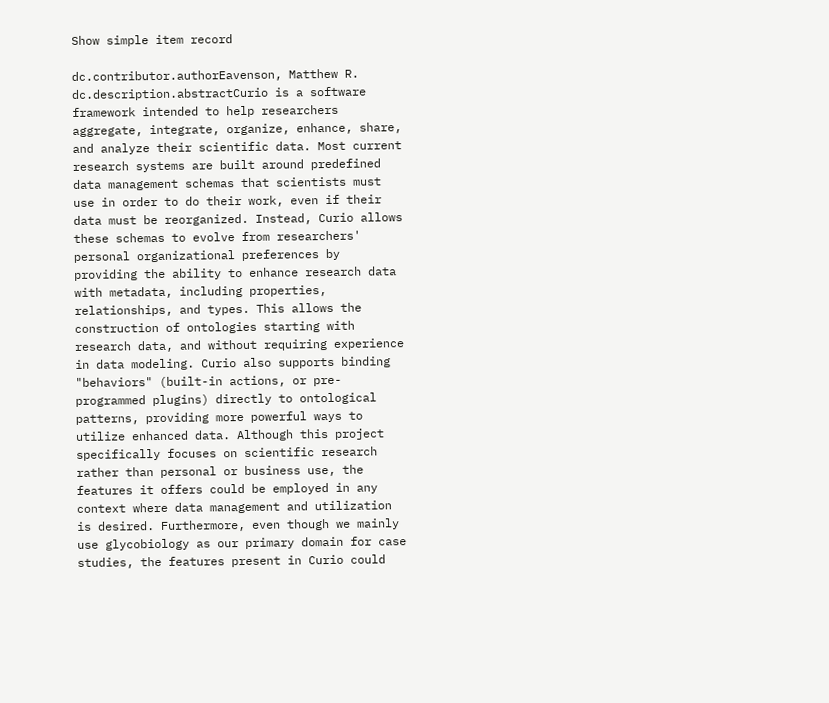Show simple item record

dc.contributor.authorEavenson, Matthew R.
dc.description.abstractCurio is a software framework intended to help researchers aggregate, integrate, organize, enhance, share, and analyze their scientific data. Most current research systems are built around predefined data management schemas that scientists must use in order to do their work, even if their data must be reorganized. Instead, Curio allows these schemas to evolve from researchers' personal organizational preferences by providing the ability to enhance research data with metadata, including properties, relationships, and types. This allows the construction of ontologies starting with research data, and without requiring experience in data modeling. Curio also supports binding "behaviors" (built-in actions, or pre-programmed plugins) directly to ontological patterns, providing more powerful ways to utilize enhanced data. Although this project specifically focuses on scientific research rather than personal or business use, the features it offers could be employed in any context where data management and utilization is desired. Furthermore, even though we mainly use glycobiology as our primary domain for case studies, the features present in Curio could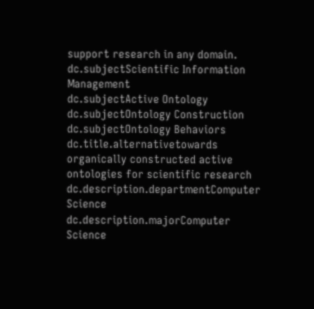support research in any domain.
dc.subjectScientific Information Management
dc.subjectActive Ontology
dc.subjectOntology Construction
dc.subjectOntology Behaviors
dc.title.alternativetowards organically constructed active ontologies for scientific research
dc.description.departmentComputer Science
dc.description.majorComputer Science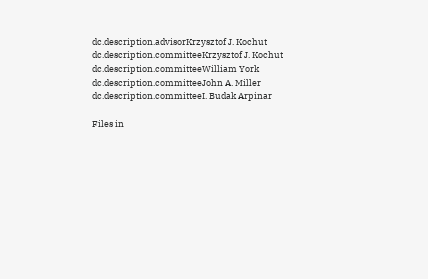dc.description.advisorKrzysztof J. Kochut
dc.description.committeeKrzysztof J. Kochut
dc.description.committeeWilliam York
dc.description.committeeJohn A. Miller
dc.description.committeeI. Budak Arpinar

Files in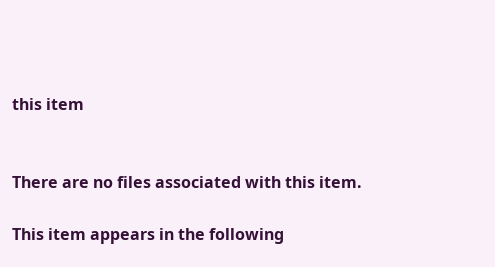this item


There are no files associated with this item.

This item appears in the following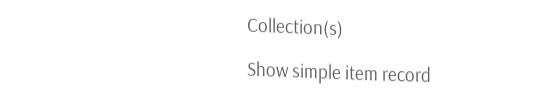Collection(s)

Show simple item record